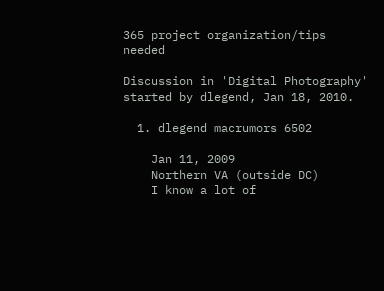365 project organization/tips needed

Discussion in 'Digital Photography' started by dlegend, Jan 18, 2010.

  1. dlegend macrumors 6502

    Jan 11, 2009
    Northern VA (outside DC)
    I know a lot of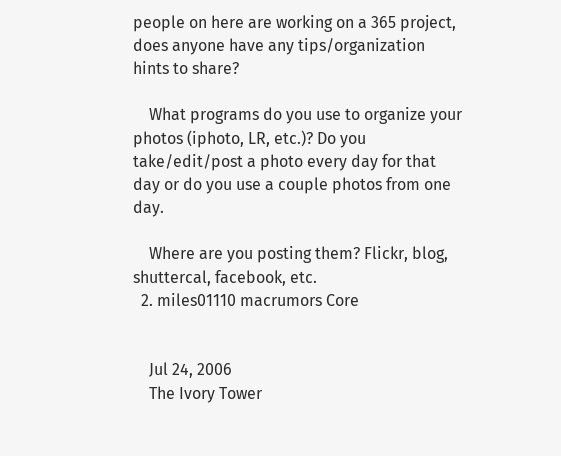people on here are working on a 365 project, does anyone have any tips/organization hints to share?

    What programs do you use to organize your photos (iphoto, LR, etc.)? Do you take/edit/post a photo every day for that day or do you use a couple photos from one day.

    Where are you posting them? Flickr, blog, shuttercal, facebook, etc.
  2. miles01110 macrumors Core


    Jul 24, 2006
    The Ivory Tower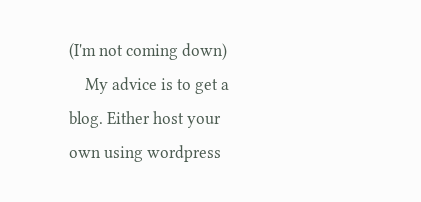(I'm not coming down)
    My advice is to get a blog. Either host your own using wordpress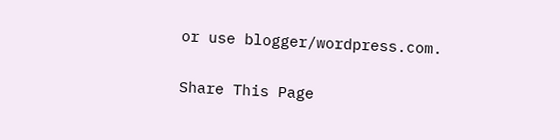or use blogger/wordpress.com.

Share This Page